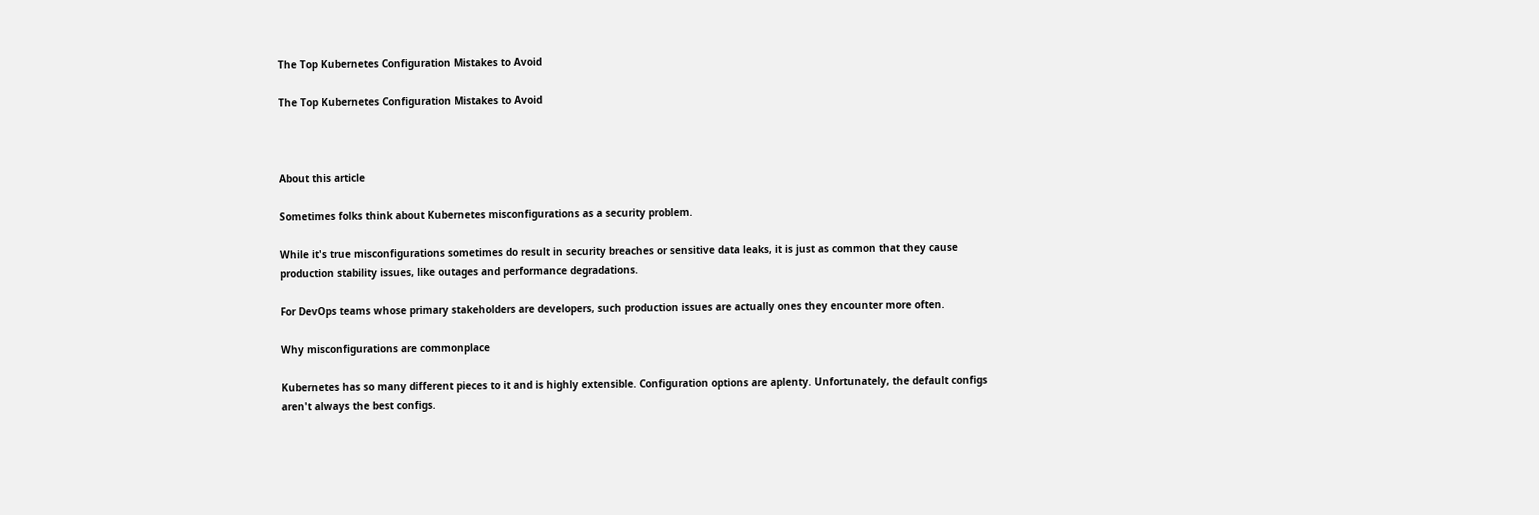The Top Kubernetes Configuration Mistakes to Avoid

The Top Kubernetes Configuration Mistakes to Avoid



About this article

Sometimes folks think about Kubernetes misconfigurations as a security problem.

While it's true misconfigurations sometimes do result in security breaches or sensitive data leaks, it is just as common that they cause production stability issues, like outages and performance degradations.

For DevOps teams whose primary stakeholders are developers, such production issues are actually ones they encounter more often.

Why misconfigurations are commonplace

Kubernetes has so many different pieces to it and is highly extensible. Configuration options are aplenty. Unfortunately, the default configs aren't always the best configs.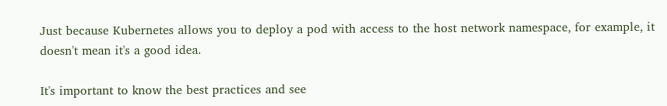Just because Kubernetes allows you to deploy a pod with access to the host network namespace, for example, it doesn't mean it's a good idea.

It's important to know the best practices and see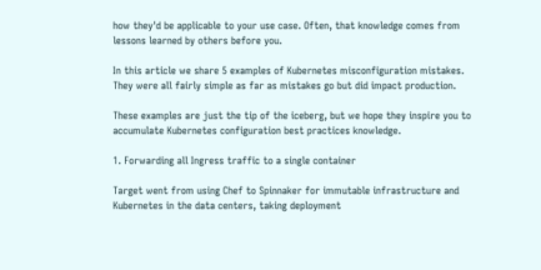how they'd be applicable to your use case. Often, that knowledge comes from lessons learned by others before you.

In this article we share 5 examples of Kubernetes misconfiguration mistakes. They were all fairly simple as far as mistakes go but did impact production.

These examples are just the tip of the iceberg, but we hope they inspire you to accumulate Kubernetes configuration best practices knowledge.

1. Forwarding all Ingress traffic to a single container

Target went from using Chef to Spinnaker for immutable infrastructure and Kubernetes in the data centers, taking deployment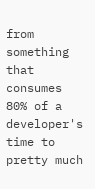from something that consumes 80% of a developer's time to pretty much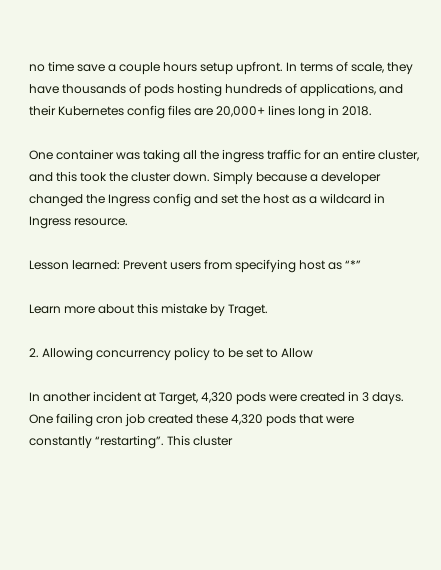no time save a couple hours setup upfront. In terms of scale, they have thousands of pods hosting hundreds of applications, and their Kubernetes config files are 20,000+ lines long in 2018.

One container was taking all the ingress traffic for an entire cluster, and this took the cluster down. Simply because a developer changed the Ingress config and set the host as a wildcard in Ingress resource.

Lesson learned: Prevent users from specifying host as “*”

Learn more about this mistake by Traget.

2. Allowing concurrency policy to be set to Allow

In another incident at Target, 4,320 pods were created in 3 days. One failing cron job created these 4,320 pods that were constantly “restarting”. This cluster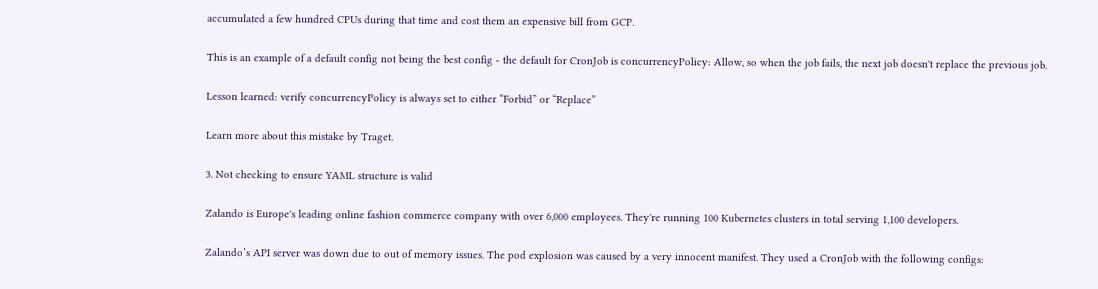accumulated a few hundred CPUs during that time and cost them an expensive bill from GCP.

This is an example of a default config not being the best config - the default for CronJob is concurrencyPolicy: Allow, so when the job fails, the next job doesn't replace the previous job.

Lesson learned: verify concurrencyPolicy is always set to either “Forbid” or “Replace”

Learn more about this mistake by Traget.

3. Not checking to ensure YAML structure is valid

Zalando is Europe's leading online fashion commerce company with over 6,000 employees. They're running 100 Kubernetes clusters in total serving 1,100 developers.

Zalando’s API server was down due to out of memory issues. The pod explosion was caused by a very innocent manifest. They used a CronJob with the following configs: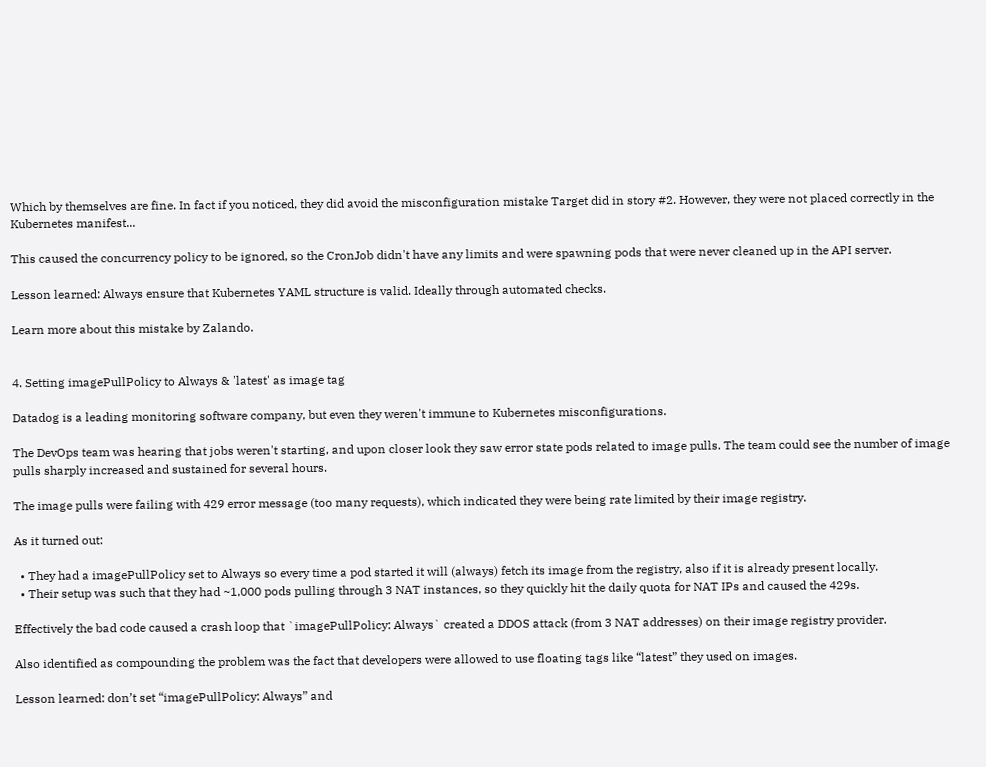Which by themselves are fine. In fact if you noticed, they did avoid the misconfiguration mistake Target did in story #2. However, they were not placed correctly in the Kubernetes manifest...

This caused the concurrency policy to be ignored, so the CronJob didn't have any limits and were spawning pods that were never cleaned up in the API server.

Lesson learned: Always ensure that Kubernetes YAML structure is valid. Ideally through automated checks.

Learn more about this mistake by Zalando.


4. Setting imagePullPolicy to Always & 'latest' as image tag

Datadog is a leading monitoring software company, but even they weren't immune to Kubernetes misconfigurations.

The DevOps team was hearing that jobs weren't starting, and upon closer look they saw error state pods related to image pulls. The team could see the number of image pulls sharply increased and sustained for several hours.

The image pulls were failing with 429 error message (too many requests), which indicated they were being rate limited by their image registry.

As it turned out:

  • They had a imagePullPolicy set to Always so every time a pod started it will (always) fetch its image from the registry, also if it is already present locally.
  • Their setup was such that they had ~1,000 pods pulling through 3 NAT instances, so they quickly hit the daily quota for NAT IPs and caused the 429s.

Effectively the bad code caused a crash loop that `imagePullPolicy: Always` created a DDOS attack (from 3 NAT addresses) on their image registry provider.

Also identified as compounding the problem was the fact that developers were allowed to use floating tags like “latest” they used on images.

Lesson learned: don’t set “imagePullPolicy: Always” and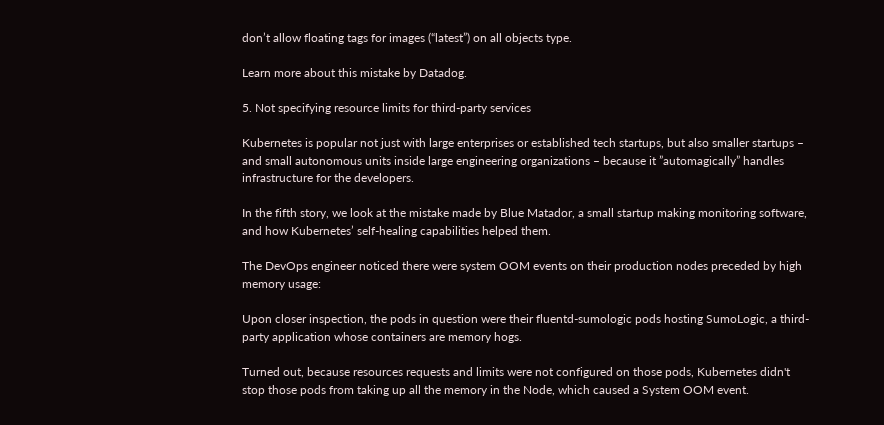don’t allow floating tags for images (“latest”) on all objects type.

Learn more about this mistake by Datadog.

5. Not specifying resource limits for third-party services

Kubernetes is popular not just with large enterprises or established tech startups, but also smaller startups – and small autonomous units inside large engineering organizations – because it ”automagically” handles infrastructure for the developers.

In the fifth story, we look at the mistake made by Blue Matador, a small startup making monitoring software, and how Kubernetes’ self-healing capabilities helped them.

The DevOps engineer noticed there were system OOM events on their production nodes preceded by high memory usage:

Upon closer inspection, the pods in question were their fluentd-sumologic pods hosting SumoLogic, a third-party application whose containers are memory hogs.

Turned out, because resources requests and limits were not configured on those pods, Kubernetes didn't stop those pods from taking up all the memory in the Node, which caused a System OOM event.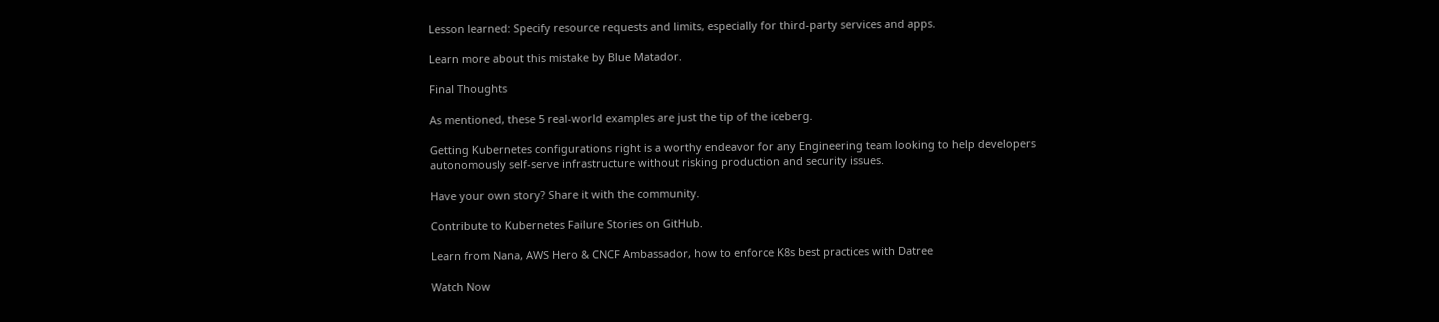Lesson learned: Specify resource requests and limits, especially for third-party services and apps.

Learn more about this mistake by Blue Matador.

Final Thoughts

As mentioned, these 5 real-world examples are just the tip of the iceberg.

Getting Kubernetes configurations right is a worthy endeavor for any Engineering team looking to help developers autonomously self-serve infrastructure without risking production and security issues.

Have your own story? Share it with the community.

Contribute to Kubernetes Failure Stories on GitHub.

Learn from Nana, AWS Hero & CNCF Ambassador, how to enforce K8s best practices with Datree

Watch Now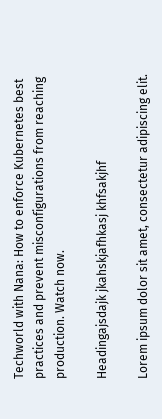Techworld with Nana: How to enforce Kubernetes best practices and prevent misconfigurations from reaching production. Watch now.

Headingajsdajk jkahskjafhkasj khfsakjhf

Lorem ipsum dolor sit amet, consectetur adipiscing elit.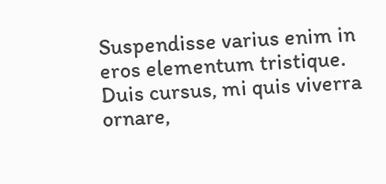Suspendisse varius enim in eros elementum tristique. Duis cursus, mi quis viverra ornare,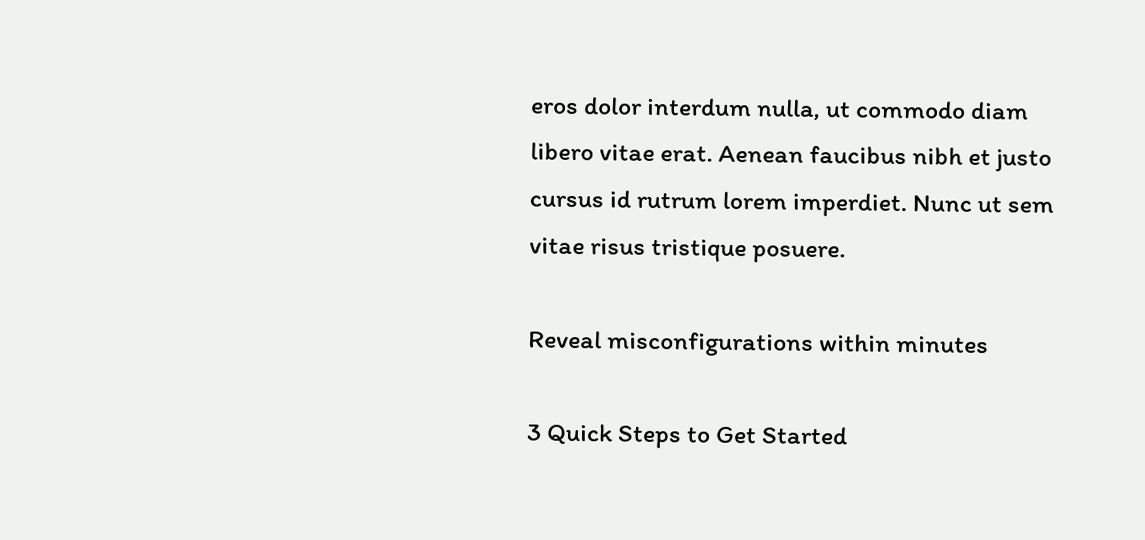eros dolor interdum nulla, ut commodo diam libero vitae erat. Aenean faucibus nibh et justo cursus id rutrum lorem imperdiet. Nunc ut sem vitae risus tristique posuere.

Reveal misconfigurations within minutes

3 Quick Steps to Get Started